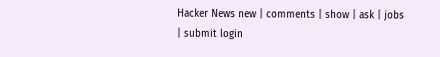Hacker News new | comments | show | ask | jobs | submit login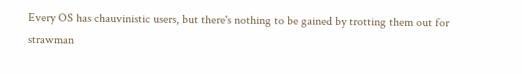Every OS has chauvinistic users, but there's nothing to be gained by trotting them out for strawman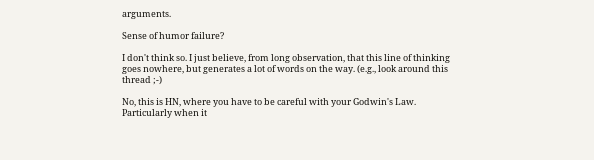arguments.

Sense of humor failure?

I don't think so. I just believe, from long observation, that this line of thinking goes nowhere, but generates a lot of words on the way. (e.g., look around this thread ;-)

No, this is HN, where you have to be careful with your Godwin's Law. Particularly when it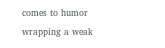comes to humor wrapping a weak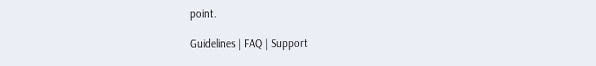point.

Guidelines | FAQ | Support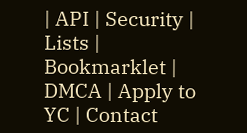| API | Security | Lists | Bookmarklet | DMCA | Apply to YC | Contact